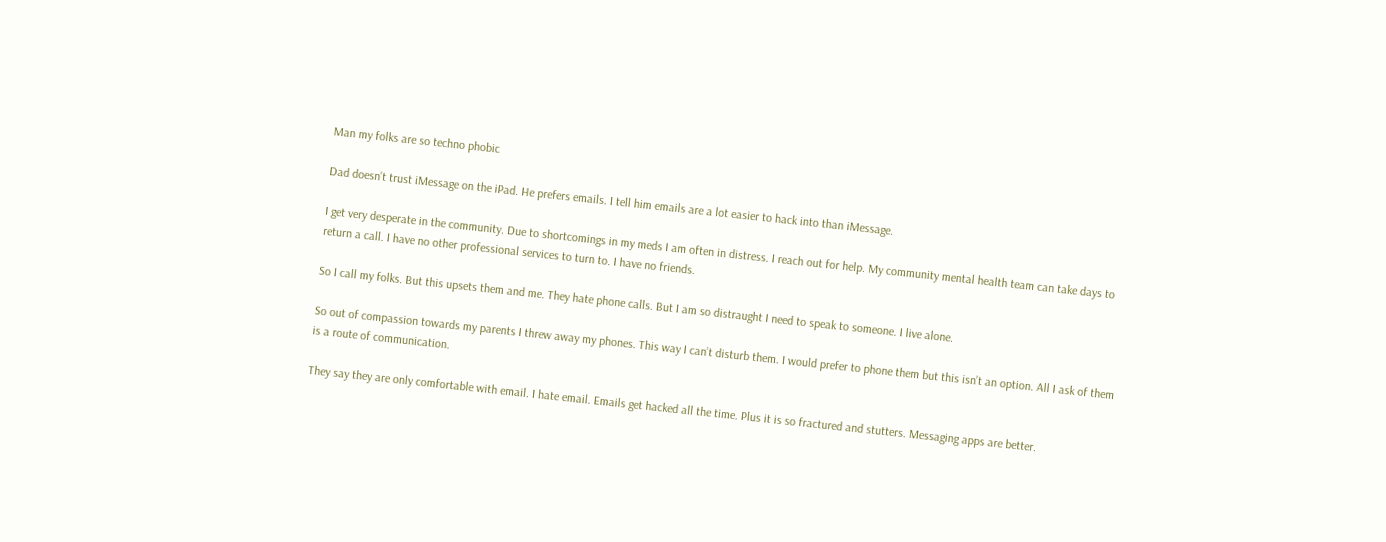Man my folks are so techno phobic

Dad doesn’t trust iMessage on the iPad. He prefers emails. I tell him emails are a lot easier to hack into than iMessage.

I get very desperate in the community. Due to shortcomings in my meds I am often in distress. I reach out for help. My community mental health team can take days to return a call. I have no other professional services to turn to. I have no friends.

So I call my folks. But this upsets them and me. They hate phone calls. But I am so distraught I need to speak to someone. I live alone.

So out of compassion towards my parents I threw away my phones. This way I can’t disturb them. I would prefer to phone them but this isn’t an option. All I ask of them is a route of communication.

They say they are only comfortable with email. I hate email. Emails get hacked all the time. Plus it is so fractured and stutters. Messaging apps are better.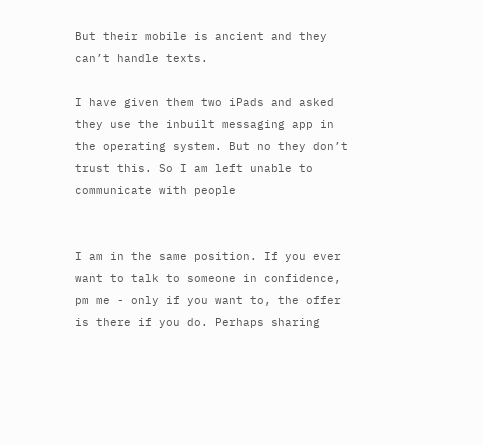But their mobile is ancient and they can’t handle texts.

I have given them two iPads and asked they use the inbuilt messaging app in the operating system. But no they don’t trust this. So I am left unable to communicate with people


I am in the same position. If you ever want to talk to someone in confidence, pm me - only if you want to, the offer is there if you do. Perhaps sharing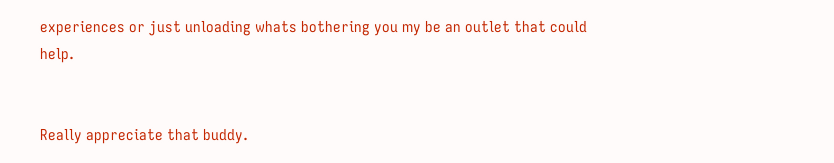experiences or just unloading whats bothering you my be an outlet that could help.


Really appreciate that buddy.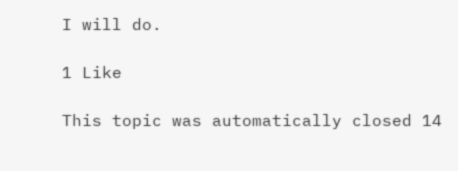I will do.

1 Like

This topic was automatically closed 14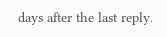days after the last reply.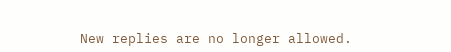New replies are no longer allowed.